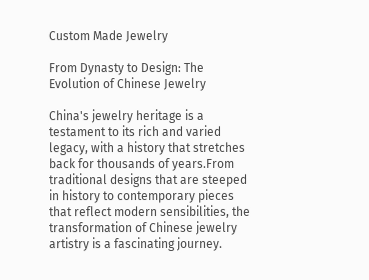Custom Made Jewelry

From Dynasty to Design: The Evolution of Chinese Jewelry

China's jewelry heritage is a testament to its rich and varied legacy, with a history that stretches back for thousands of years.From traditional designs that are steeped in history to contemporary pieces that reflect modern sensibilities, the transformation of Chinese jewelry artistry is a fascinating journey.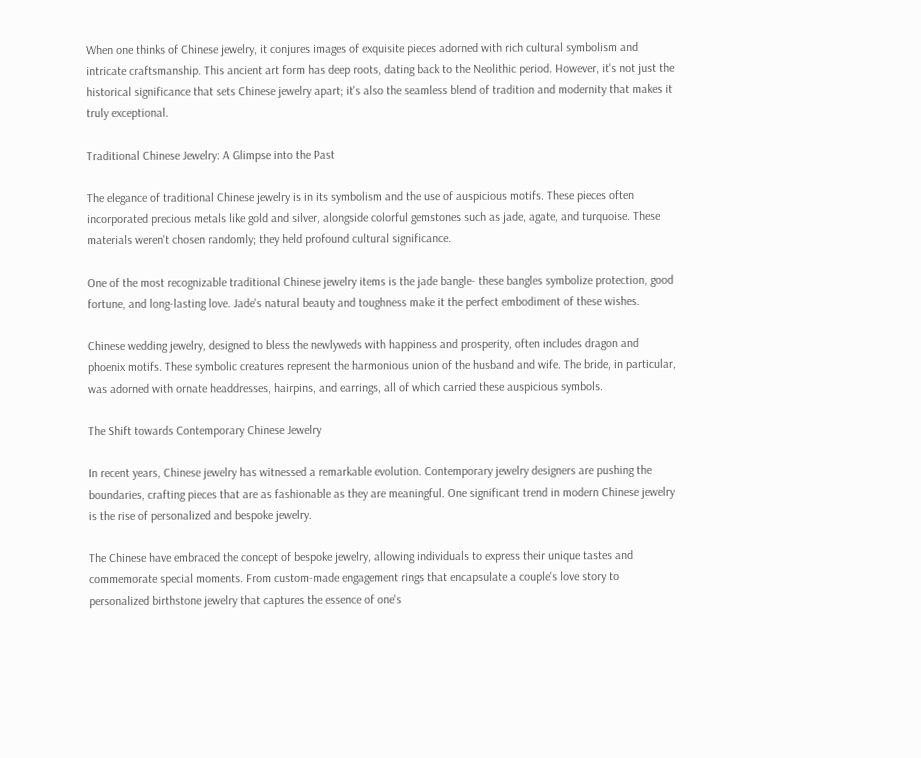When one thinks of Chinese jewelry, it conjures images of exquisite pieces adorned with rich cultural symbolism and intricate craftsmanship. This ancient art form has deep roots, dating back to the Neolithic period. However, it's not just the historical significance that sets Chinese jewelry apart; it's also the seamless blend of tradition and modernity that makes it truly exceptional.

Traditional Chinese Jewelry: A Glimpse into the Past

The elegance of traditional Chinese jewelry is in its symbolism and the use of auspicious motifs. These pieces often incorporated precious metals like gold and silver, alongside colorful gemstones such as jade, agate, and turquoise. These materials weren't chosen randomly; they held profound cultural significance.

One of the most recognizable traditional Chinese jewelry items is the jade bangle- these bangles symbolize protection, good fortune, and long-lasting love. Jade's natural beauty and toughness make it the perfect embodiment of these wishes.

Chinese wedding jewelry, designed to bless the newlyweds with happiness and prosperity, often includes dragon and phoenix motifs. These symbolic creatures represent the harmonious union of the husband and wife. The bride, in particular, was adorned with ornate headdresses, hairpins, and earrings, all of which carried these auspicious symbols.

The Shift towards Contemporary Chinese Jewelry

In recent years, Chinese jewelry has witnessed a remarkable evolution. Contemporary jewelry designers are pushing the boundaries, crafting pieces that are as fashionable as they are meaningful. One significant trend in modern Chinese jewelry is the rise of personalized and bespoke jewelry.

The Chinese have embraced the concept of bespoke jewelry, allowing individuals to express their unique tastes and commemorate special moments. From custom-made engagement rings that encapsulate a couple's love story to personalized birthstone jewelry that captures the essence of one's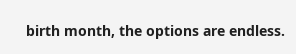birth month, the options are endless.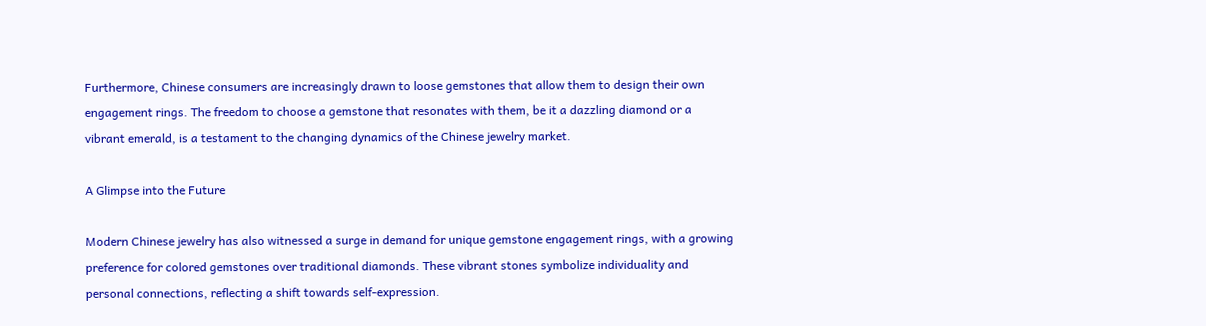Furthermore, Chinese consumers are increasingly drawn to loose gemstones that allow them to design their own engagement rings. The freedom to choose a gemstone that resonates with them, be it a dazzling diamond or a vibrant emerald, is a testament to the changing dynamics of the Chinese jewelry market.

A Glimpse into the Future

Modern Chinese jewelry has also witnessed a surge in demand for unique gemstone engagement rings, with a growing preference for colored gemstones over traditional diamonds. These vibrant stones symbolize individuality and personal connections, reflecting a shift towards self-expression.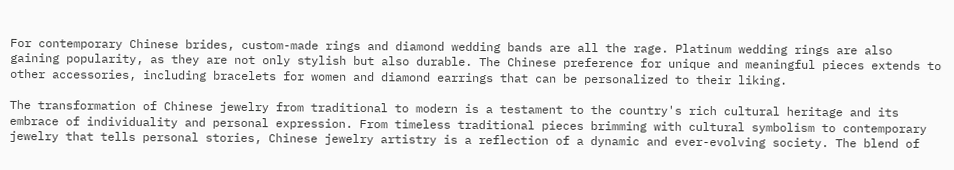For contemporary Chinese brides, custom-made rings and diamond wedding bands are all the rage. Platinum wedding rings are also gaining popularity, as they are not only stylish but also durable. The Chinese preference for unique and meaningful pieces extends to other accessories, including bracelets for women and diamond earrings that can be personalized to their liking.

The transformation of Chinese jewelry from traditional to modern is a testament to the country's rich cultural heritage and its embrace of individuality and personal expression. From timeless traditional pieces brimming with cultural symbolism to contemporary jewelry that tells personal stories, Chinese jewelry artistry is a reflection of a dynamic and ever-evolving society. The blend of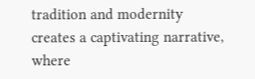tradition and modernity creates a captivating narrative, where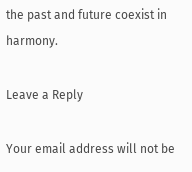the past and future coexist in harmony.

Leave a Reply

Your email address will not be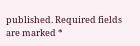published. Required fields are marked *